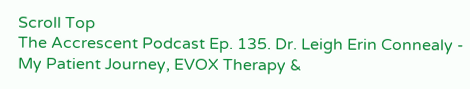Scroll Top
The Accrescent Podcast Ep. 135. Dr. Leigh Erin Connealy - My Patient Journey, EVOX Therapy &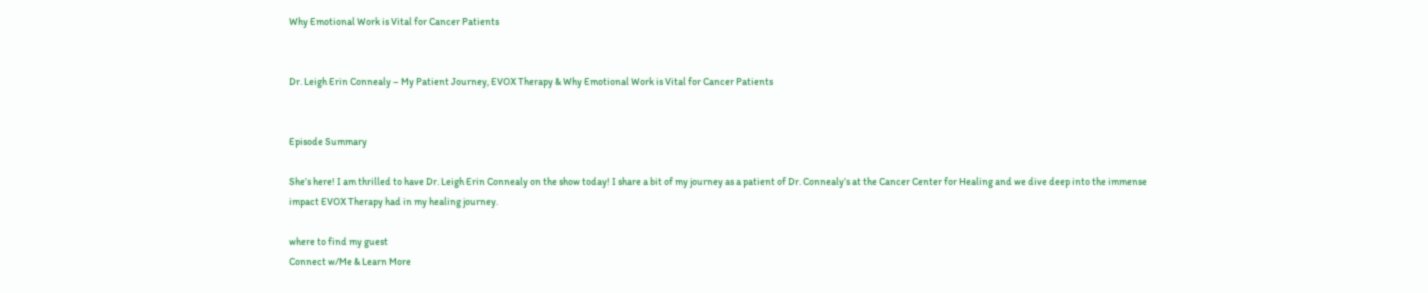Why Emotional Work is Vital for Cancer Patients


Dr. Leigh Erin Connealy – My Patient Journey, EVOX Therapy & Why Emotional Work is Vital for Cancer Patients


Episode Summary

She’s here! I am thrilled to have Dr. Leigh Erin Connealy on the show today! I share a bit of my journey as a patient of Dr. Connealy’s at the Cancer Center for Healing and we dive deep into the immense impact EVOX Therapy had in my healing journey.

where to find my guest
Connect w/Me & Learn More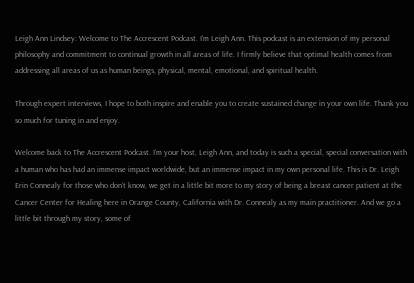Leigh Ann Lindsey: Welcome to The Accrescent Podcast. I’m Leigh Ann. This podcast is an extension of my personal philosophy and commitment to continual growth in all areas of life. I firmly believe that optimal health comes from addressing all areas of us as human beings, physical, mental, emotional, and spiritual health.

Through expert interviews, I hope to both inspire and enable you to create sustained change in your own life. Thank you so much for tuning in and enjoy.

Welcome back to The Accrescent Podcast. I’m your host, Leigh Ann, and today is such a special, special conversation with a human who has had an immense impact worldwide, but an immense impact in my own personal life. This is Dr. Leigh Erin Connealy for those who don’t know, we get in a little bit more to my story of being a breast cancer patient at the Cancer Center for Healing here in Orange County, California with Dr. Connealy as my main practitioner. And we go a little bit through my story, some of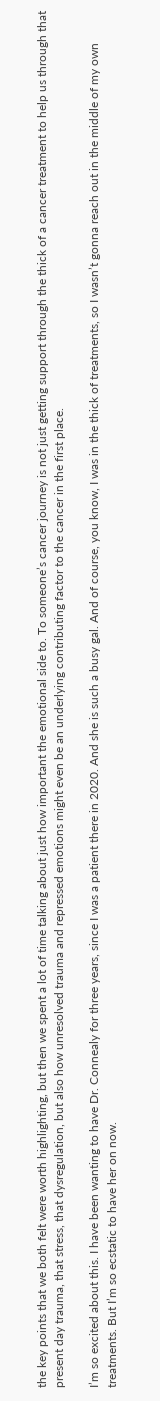the key points that we both felt were worth highlighting, but then we spent a lot of time talking about just how important the emotional side to. To someone’s cancer journey is not just getting support through the thick of a cancer treatment to help us through that present day trauma, that stress, that dysregulation, but also how unresolved trauma and repressed emotions might even be an underlying contributing factor to the cancer in the first place.

I’m so excited about this. I have been wanting to have Dr. Connealy for three years, since I was a patient there in 2020. And she is such a busy gal. And of course, you know, I was in the thick of treatments, so I wasn’t gonna reach out in the middle of my own treatments. But I’m so ecstatic to have her on now.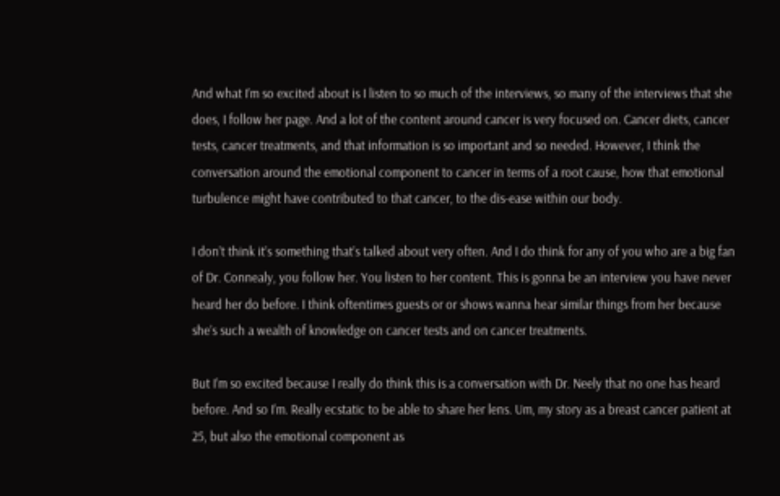And what I’m so excited about is I listen to so much of the interviews, so many of the interviews that she does, I follow her page. And a lot of the content around cancer is very focused on. Cancer diets, cancer tests, cancer treatments, and that information is so important and so needed. However, I think the conversation around the emotional component to cancer in terms of a root cause, how that emotional turbulence might have contributed to that cancer, to the dis-ease within our body.

I don’t think it’s something that’s talked about very often. And I do think for any of you who are a big fan of Dr. Connealy, you follow her. You listen to her content. This is gonna be an interview you have never heard her do before. I think oftentimes guests or or shows wanna hear similar things from her because she’s such a wealth of knowledge on cancer tests and on cancer treatments.

But I’m so excited because I really do think this is a conversation with Dr. Neely that no one has heard before. And so I’m. Really ecstatic to be able to share her lens. Um, my story as a breast cancer patient at 25, but also the emotional component as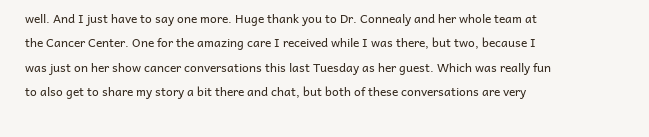well. And I just have to say one more. Huge thank you to Dr. Connealy and her whole team at the Cancer Center. One for the amazing care I received while I was there, but two, because I was just on her show cancer conversations this last Tuesday as her guest. Which was really fun to also get to share my story a bit there and chat, but both of these conversations are very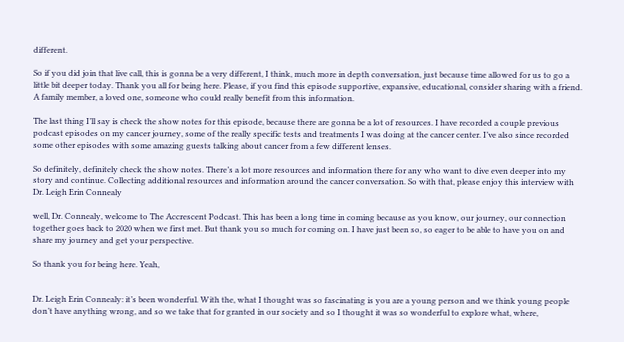different.

So if you did join that live call, this is gonna be a very different, I think, much more in depth conversation, just because time allowed for us to go a little bit deeper today. Thank you all for being here. Please, if you find this episode supportive, expansive, educational, consider sharing with a friend. A family member, a loved one, someone who could really benefit from this information.

The last thing I’ll say is check the show notes for this episode, because there are gonna be a lot of resources. I have recorded a couple previous podcast episodes on my cancer journey, some of the really specific tests and treatments I was doing at the cancer center. I’ve also since recorded some other episodes with some amazing guests talking about cancer from a few different lenses.

So definitely, definitely check the show notes. There’s a lot more resources and information there for any who want to dive even deeper into my story and continue. Collecting additional resources and information around the cancer conversation. So with that, please enjoy this interview with Dr. Leigh Erin Connealy

well, Dr. Connealy, welcome to The Accrescent Podcast. This has been a long time in coming because as you know, our journey, our connection together goes back to 2020 when we first met. But thank you so much for coming on. I have just been so, so eager to be able to have you on and share my journey and get your perspective.

So thank you for being here. Yeah,


Dr. Leigh Erin Connealy: it’s been wonderful. With the, what I thought was so fascinating is you are a young person and we think young people don’t have anything wrong, and so we take that for granted in our society and so I thought it was so wonderful to explore what, where,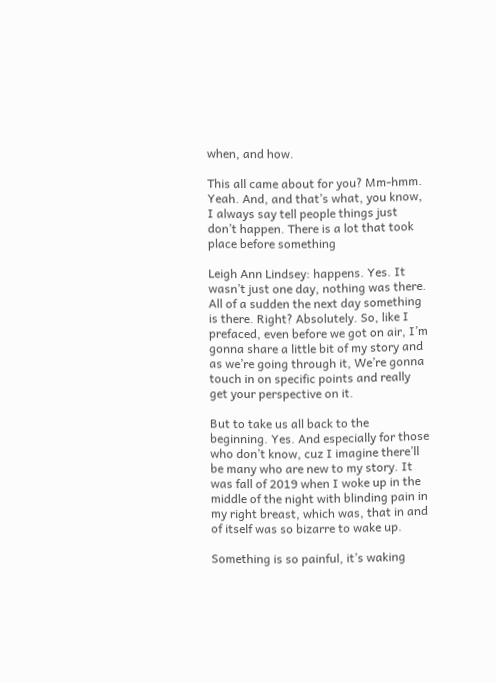when, and how.

This all came about for you? Mm-hmm. Yeah. And, and that’s what, you know, I always say tell people things just don’t happen. There is a lot that took place before something

Leigh Ann Lindsey: happens. Yes. It wasn’t just one day, nothing was there. All of a sudden the next day something is there. Right? Absolutely. So, like I prefaced, even before we got on air, I’m gonna share a little bit of my story and as we’re going through it, We’re gonna touch in on specific points and really get your perspective on it.

But to take us all back to the beginning. Yes. And especially for those who don’t know, cuz I imagine there’ll be many who are new to my story. It was fall of 2019 when I woke up in the middle of the night with blinding pain in my right breast, which was, that in and of itself was so bizarre to wake up.

Something is so painful, it’s waking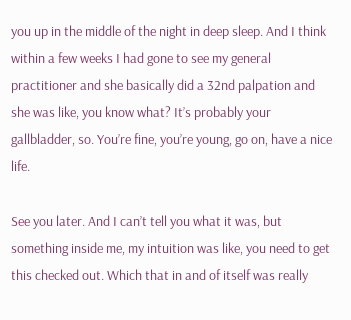you up in the middle of the night in deep sleep. And I think within a few weeks I had gone to see my general practitioner and she basically did a 32nd palpation and she was like, you know what? It’s probably your gallbladder, so. You’re fine, you’re young, go on, have a nice life.

See you later. And I can’t tell you what it was, but something inside me, my intuition was like, you need to get this checked out. Which that in and of itself was really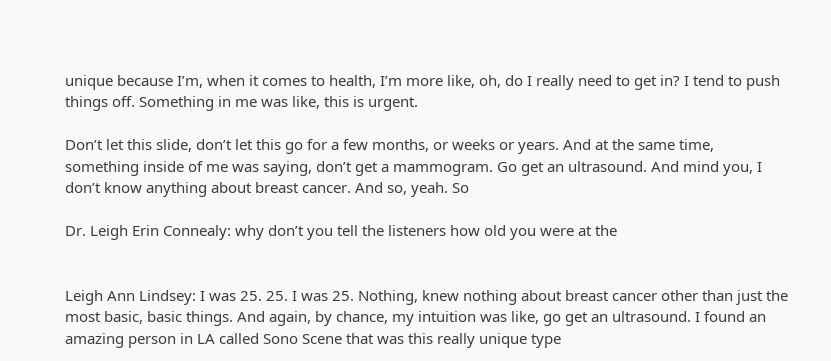unique because I’m, when it comes to health, I’m more like, oh, do I really need to get in? I tend to push things off. Something in me was like, this is urgent.

Don’t let this slide, don’t let this go for a few months, or weeks or years. And at the same time, something inside of me was saying, don’t get a mammogram. Go get an ultrasound. And mind you, I don’t know anything about breast cancer. And so, yeah. So

Dr. Leigh Erin Connealy: why don’t you tell the listeners how old you were at the


Leigh Ann Lindsey: I was 25. 25. I was 25. Nothing, knew nothing about breast cancer other than just the most basic, basic things. And again, by chance, my intuition was like, go get an ultrasound. I found an amazing person in LA called Sono Scene that was this really unique type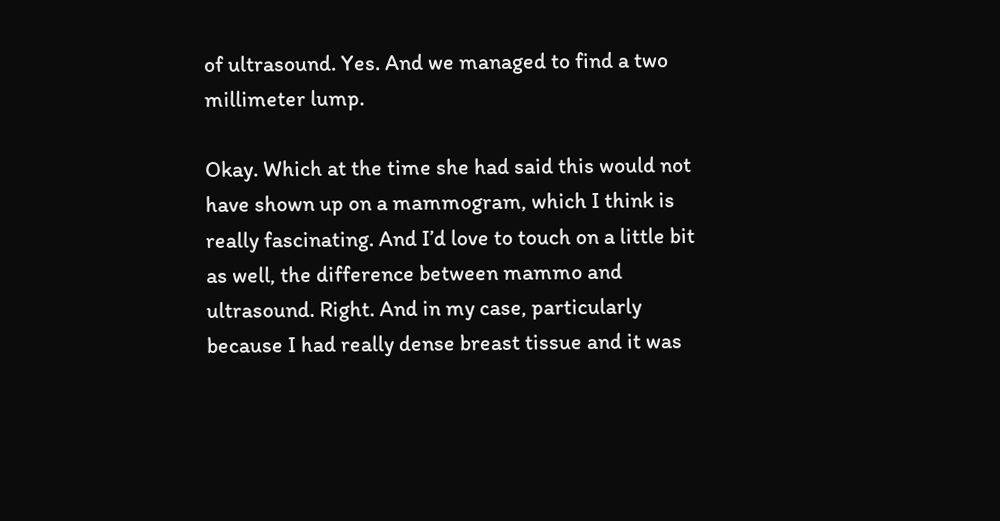of ultrasound. Yes. And we managed to find a two millimeter lump.

Okay. Which at the time she had said this would not have shown up on a mammogram, which I think is really fascinating. And I’d love to touch on a little bit as well, the difference between mammo and ultrasound. Right. And in my case, particularly because I had really dense breast tissue and it was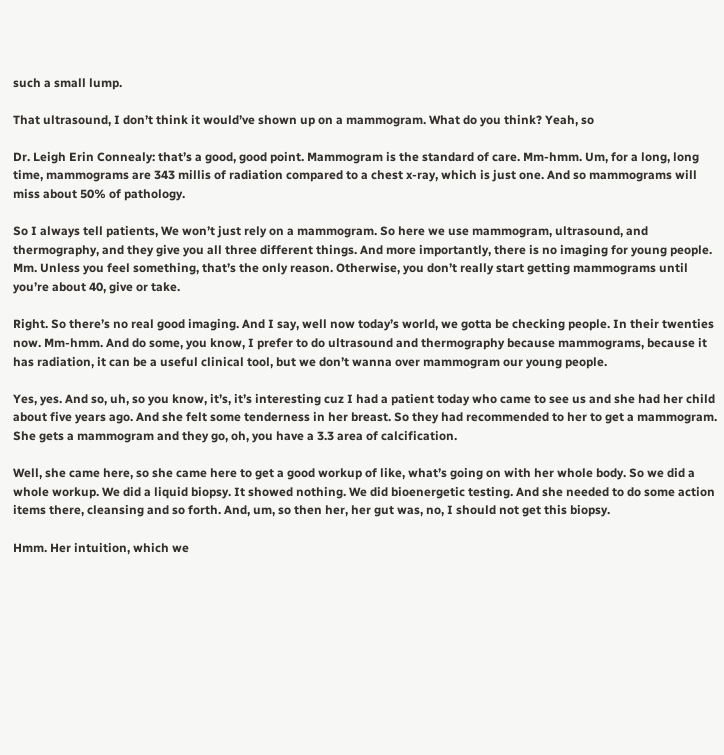such a small lump.

That ultrasound, I don’t think it would’ve shown up on a mammogram. What do you think? Yeah, so

Dr. Leigh Erin Connealy: that’s a good, good point. Mammogram is the standard of care. Mm-hmm. Um, for a long, long time, mammograms are 343 millis of radiation compared to a chest x-ray, which is just one. And so mammograms will miss about 50% of pathology.

So I always tell patients, We won’t just rely on a mammogram. So here we use mammogram, ultrasound, and thermography, and they give you all three different things. And more importantly, there is no imaging for young people. Mm. Unless you feel something, that’s the only reason. Otherwise, you don’t really start getting mammograms until you’re about 40, give or take.

Right. So there’s no real good imaging. And I say, well now today’s world, we gotta be checking people. In their twenties now. Mm-hmm. And do some, you know, I prefer to do ultrasound and thermography because mammograms, because it has radiation, it can be a useful clinical tool, but we don’t wanna over mammogram our young people.

Yes, yes. And so, uh, so you know, it’s, it’s interesting cuz I had a patient today who came to see us and she had her child about five years ago. And she felt some tenderness in her breast. So they had recommended to her to get a mammogram. She gets a mammogram and they go, oh, you have a 3.3 area of calcification.

Well, she came here, so she came here to get a good workup of like, what’s going on with her whole body. So we did a whole workup. We did a liquid biopsy. It showed nothing. We did bioenergetic testing. And she needed to do some action items there, cleansing and so forth. And, um, so then her, her gut was, no, I should not get this biopsy.

Hmm. Her intuition, which we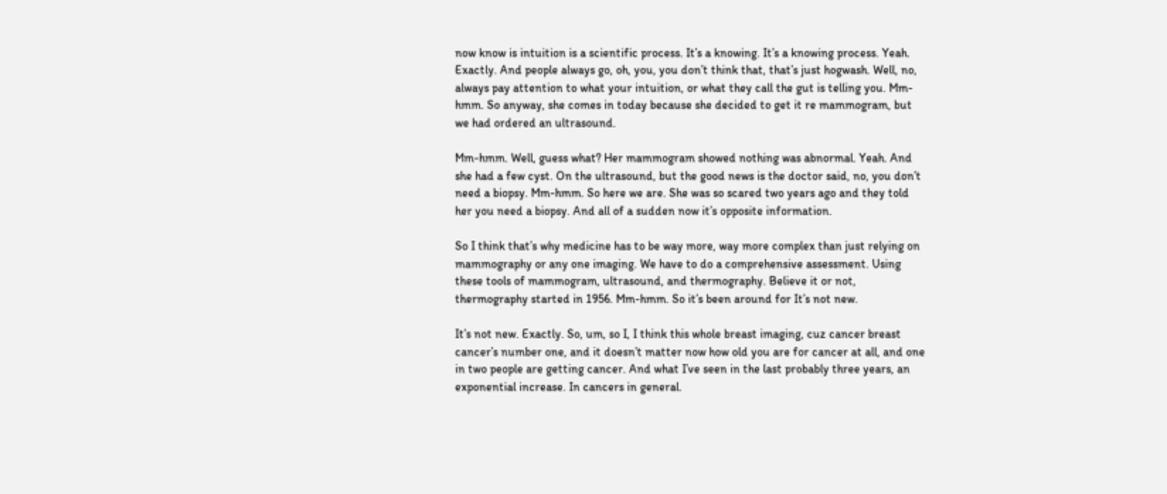now know is intuition is a scientific process. It’s a knowing. It’s a knowing process. Yeah. Exactly. And people always go, oh, you, you don’t think that, that’s just hogwash. Well, no, always pay attention to what your intuition, or what they call the gut is telling you. Mm-hmm. So anyway, she comes in today because she decided to get it re mammogram, but we had ordered an ultrasound.

Mm-hmm. Well, guess what? Her mammogram showed nothing was abnormal. Yeah. And she had a few cyst. On the ultrasound, but the good news is the doctor said, no, you don’t need a biopsy. Mm-hmm. So here we are. She was so scared two years ago and they told her you need a biopsy. And all of a sudden now it’s opposite information.

So I think that’s why medicine has to be way more, way more complex than just relying on mammography or any one imaging. We have to do a comprehensive assessment. Using these tools of mammogram, ultrasound, and thermography. Believe it or not, thermography started in 1956. Mm-hmm. So it’s been around for It’s not new.

It’s not new. Exactly. So, um, so I, I think this whole breast imaging, cuz cancer breast cancer’s number one, and it doesn’t matter now how old you are for cancer at all, and one in two people are getting cancer. And what I’ve seen in the last probably three years, an exponential increase. In cancers in general.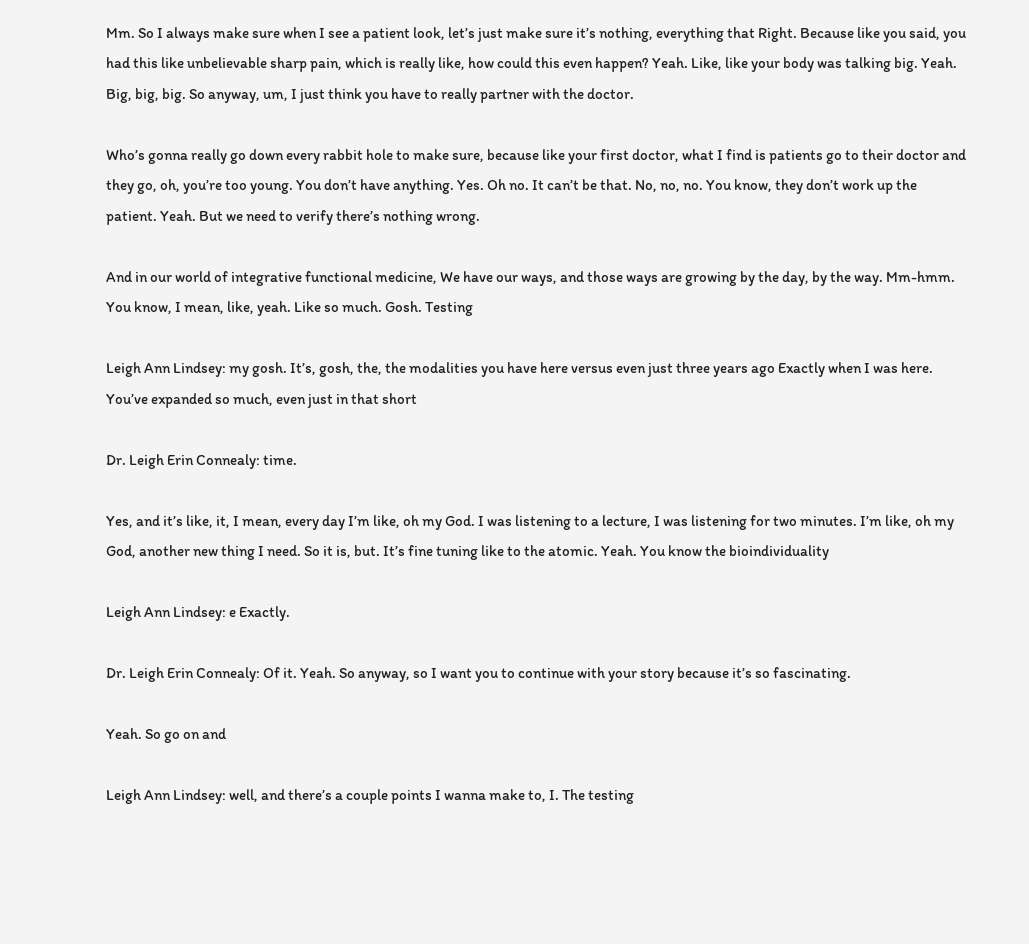Mm. So I always make sure when I see a patient look, let’s just make sure it’s nothing, everything that Right. Because like you said, you had this like unbelievable sharp pain, which is really like, how could this even happen? Yeah. Like, like your body was talking big. Yeah. Big, big, big. So anyway, um, I just think you have to really partner with the doctor.

Who’s gonna really go down every rabbit hole to make sure, because like your first doctor, what I find is patients go to their doctor and they go, oh, you’re too young. You don’t have anything. Yes. Oh no. It can’t be that. No, no, no. You know, they don’t work up the patient. Yeah. But we need to verify there’s nothing wrong.

And in our world of integrative functional medicine, We have our ways, and those ways are growing by the day, by the way. Mm-hmm. You know, I mean, like, yeah. Like so much. Gosh. Testing

Leigh Ann Lindsey: my gosh. It’s, gosh, the, the modalities you have here versus even just three years ago Exactly when I was here. You’ve expanded so much, even just in that short

Dr. Leigh Erin Connealy: time.

Yes, and it’s like, it, I mean, every day I’m like, oh my God. I was listening to a lecture, I was listening for two minutes. I’m like, oh my God, another new thing I need. So it is, but. It’s fine tuning like to the atomic. Yeah. You know the bioindividuality

Leigh Ann Lindsey: e Exactly.

Dr. Leigh Erin Connealy: Of it. Yeah. So anyway, so I want you to continue with your story because it’s so fascinating.

Yeah. So go on and

Leigh Ann Lindsey: well, and there’s a couple points I wanna make to, I. The testing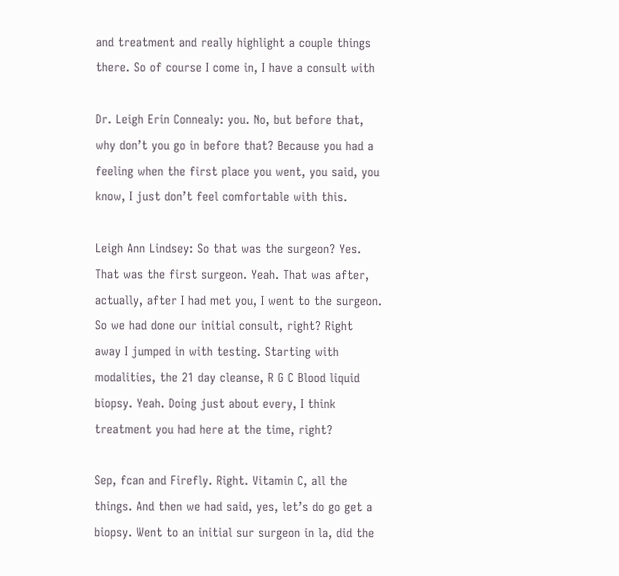and treatment and really highlight a couple things there. So of course I come in, I have a consult with

Dr. Leigh Erin Connealy: you. No, but before that, why don’t you go in before that? Because you had a feeling when the first place you went, you said, you know, I just don’t feel comfortable with this.

Leigh Ann Lindsey: So that was the surgeon? Yes. That was the first surgeon. Yeah. That was after, actually, after I had met you, I went to the surgeon. So we had done our initial consult, right? Right away I jumped in with testing. Starting with modalities, the 21 day cleanse, R G C Blood liquid biopsy. Yeah. Doing just about every, I think treatment you had here at the time, right?

Sep, fcan and Firefly. Right. Vitamin C, all the things. And then we had said, yes, let’s do go get a biopsy. Went to an initial sur surgeon in la, did the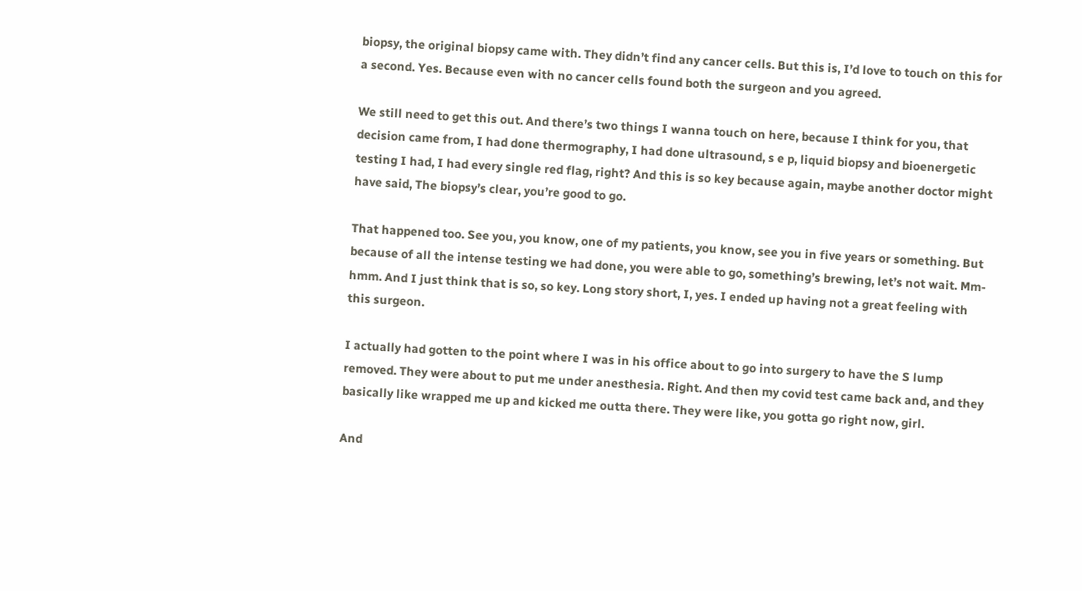biopsy, the original biopsy came with. They didn’t find any cancer cells. But this is, I’d love to touch on this for a second. Yes. Because even with no cancer cells found both the surgeon and you agreed.

We still need to get this out. And there’s two things I wanna touch on here, because I think for you, that decision came from, I had done thermography, I had done ultrasound, s e p, liquid biopsy and bioenergetic testing I had, I had every single red flag, right? And this is so key because again, maybe another doctor might have said, The biopsy’s clear, you’re good to go.

That happened too. See you, you know, one of my patients, you know, see you in five years or something. But because of all the intense testing we had done, you were able to go, something’s brewing, let’s not wait. Mm-hmm. And I just think that is so, so key. Long story short, I, yes. I ended up having not a great feeling with this surgeon.

I actually had gotten to the point where I was in his office about to go into surgery to have the S lump removed. They were about to put me under anesthesia. Right. And then my covid test came back and, and they basically like wrapped me up and kicked me outta there. They were like, you gotta go right now, girl.

And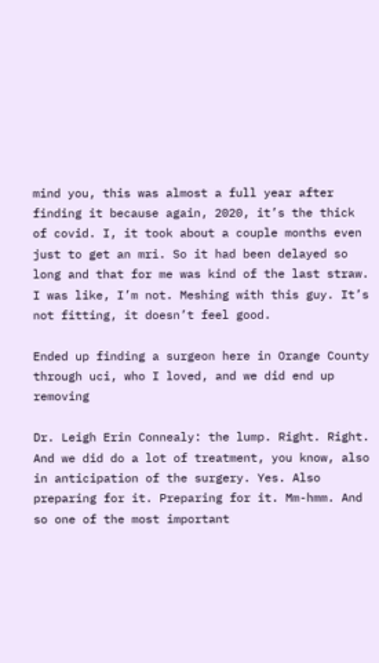mind you, this was almost a full year after finding it because again, 2020, it’s the thick of covid. I, it took about a couple months even just to get an mri. So it had been delayed so long and that for me was kind of the last straw. I was like, I’m not. Meshing with this guy. It’s not fitting, it doesn’t feel good.

Ended up finding a surgeon here in Orange County through uci, who I loved, and we did end up removing

Dr. Leigh Erin Connealy: the lump. Right. Right. And we did do a lot of treatment, you know, also in anticipation of the surgery. Yes. Also preparing for it. Preparing for it. Mm-hmm. And so one of the most important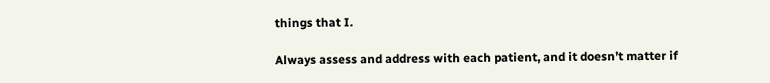things that I.

Always assess and address with each patient, and it doesn’t matter if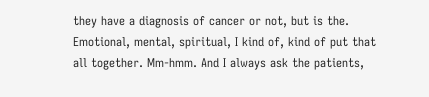they have a diagnosis of cancer or not, but is the. Emotional, mental, spiritual, I kind of, kind of put that all together. Mm-hmm. And I always ask the patients,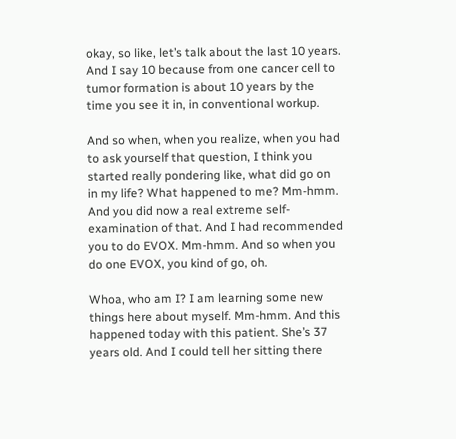okay, so like, let’s talk about the last 10 years. And I say 10 because from one cancer cell to tumor formation is about 10 years by the time you see it in, in conventional workup.

And so when, when you realize, when you had to ask yourself that question, I think you started really pondering like, what did go on in my life? What happened to me? Mm-hmm. And you did now a real extreme self-examination of that. And I had recommended you to do EVOX. Mm-hmm. And so when you do one EVOX, you kind of go, oh.

Whoa, who am I? I am learning some new things here about myself. Mm-hmm. And this happened today with this patient. She’s 37 years old. And I could tell her sitting there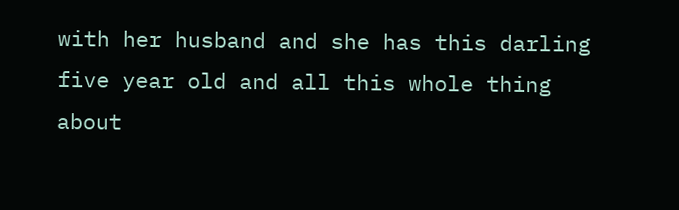with her husband and she has this darling five year old and all this whole thing about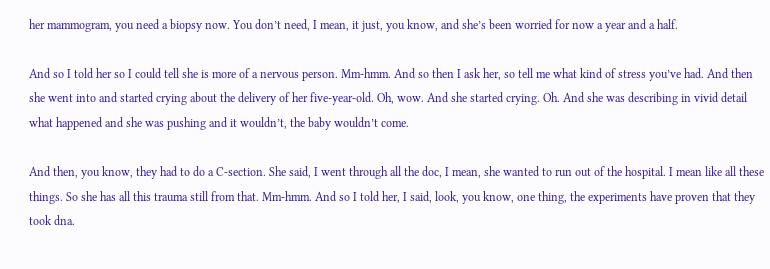her mammogram, you need a biopsy now. You don’t need, I mean, it just, you know, and she’s been worried for now a year and a half.

And so I told her so I could tell she is more of a nervous person. Mm-hmm. And so then I ask her, so tell me what kind of stress you’ve had. And then she went into and started crying about the delivery of her five-year-old. Oh, wow. And she started crying. Oh. And she was describing in vivid detail what happened and she was pushing and it wouldn’t, the baby wouldn’t come.

And then, you know, they had to do a C-section. She said, I went through all the doc, I mean, she wanted to run out of the hospital. I mean like all these things. So she has all this trauma still from that. Mm-hmm. And so I told her, I said, look, you know, one thing, the experiments have proven that they took dna.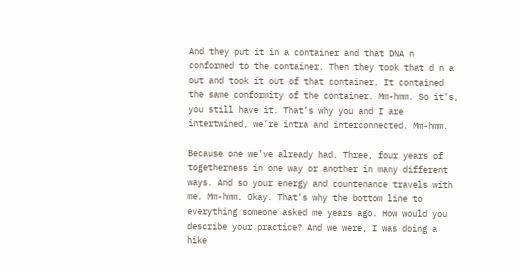And they put it in a container and that DNA n conformed to the container. Then they took that d n a out and took it out of that container. It contained the same conformity of the container. Mm-hmm. So it’s, you still have it. That’s why you and I are intertwined, we’re intra and interconnected. Mm-hmm.

Because one we’ve already had. Three, four years of togetherness in one way or another in many different ways. And so your energy and countenance travels with me. Mm-hmm. Okay. That’s why the bottom line to everything someone asked me years ago. How would you describe your practice? And we were, I was doing a hike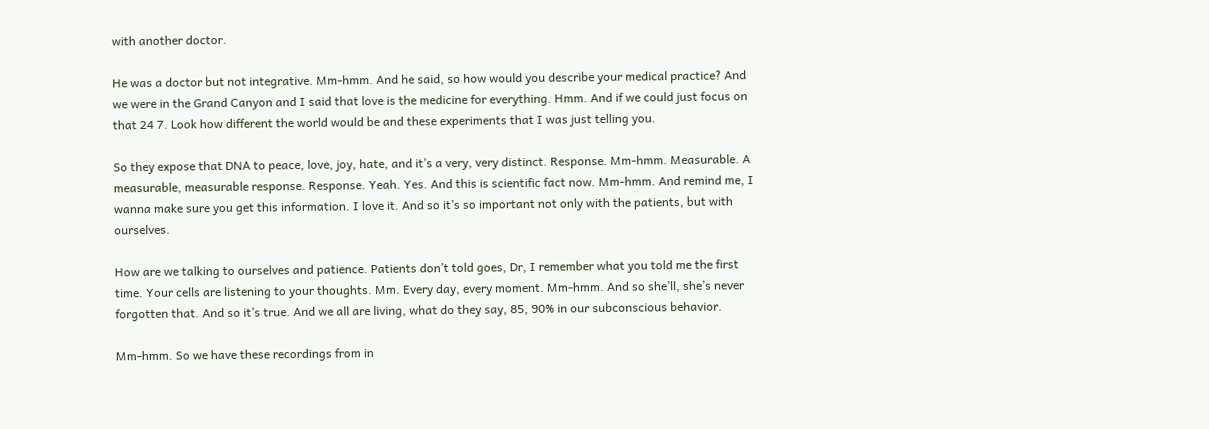with another doctor.

He was a doctor but not integrative. Mm-hmm. And he said, so how would you describe your medical practice? And we were in the Grand Canyon and I said that love is the medicine for everything. Hmm. And if we could just focus on that 24 7. Look how different the world would be and these experiments that I was just telling you.

So they expose that DNA to peace, love, joy, hate, and it’s a very, very distinct. Response. Mm-hmm. Measurable. A measurable, measurable response. Response. Yeah. Yes. And this is scientific fact now. Mm-hmm. And remind me, I wanna make sure you get this information. I love it. And so it’s so important not only with the patients, but with ourselves.

How are we talking to ourselves and patience. Patients don’t told goes, Dr, I remember what you told me the first time. Your cells are listening to your thoughts. Mm. Every day, every moment. Mm-hmm. And so she’ll, she’s never forgotten that. And so it’s true. And we all are living, what do they say, 85, 90% in our subconscious behavior.

Mm-hmm. So we have these recordings from in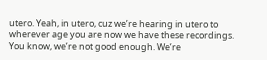utero. Yeah, in utero, cuz we’re hearing in utero to wherever age you are now we have these recordings. You know, we’re not good enough. We’re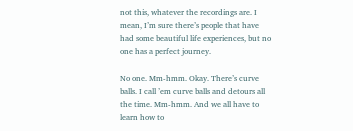not this, whatever the recordings are. I mean, I’m sure there’s people that have had some beautiful life experiences, but no one has a perfect journey.

No one. Mm-hmm. Okay. There’s curve balls. I call ’em curve balls and detours all the time. Mm-hmm. And we all have to learn how to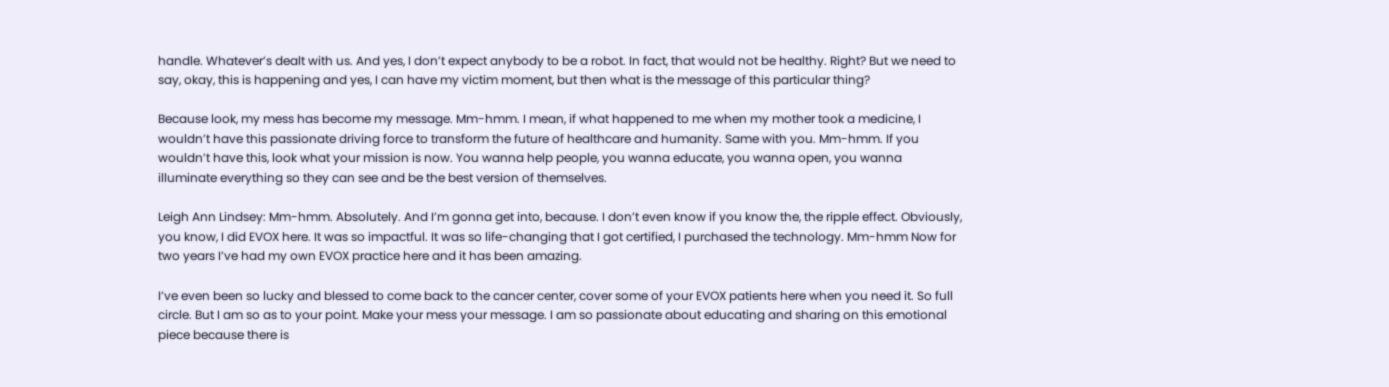handle. Whatever’s dealt with us. And yes, I don’t expect anybody to be a robot. In fact, that would not be healthy. Right? But we need to say, okay, this is happening and yes, I can have my victim moment, but then what is the message of this particular thing?

Because look, my mess has become my message. Mm-hmm. I mean, if what happened to me when my mother took a medicine, I wouldn’t have this passionate driving force to transform the future of healthcare and humanity. Same with you. Mm-hmm. If you wouldn’t have this, look what your mission is now. You wanna help people, you wanna educate, you wanna open, you wanna illuminate everything so they can see and be the best version of themselves.

Leigh Ann Lindsey: Mm-hmm. Absolutely. And I’m gonna get into, because. I don’t even know if you know the, the ripple effect. Obviously, you know, I did EVOX here. It was so impactful. It was so life-changing that I got certified, I purchased the technology. Mm-hmm Now for two years I’ve had my own EVOX practice here and it has been amazing.

I’ve even been so lucky and blessed to come back to the cancer center, cover some of your EVOX patients here when you need it. So full circle. But I am so as to your point. Make your mess your message. I am so passionate about educating and sharing on this emotional piece because there is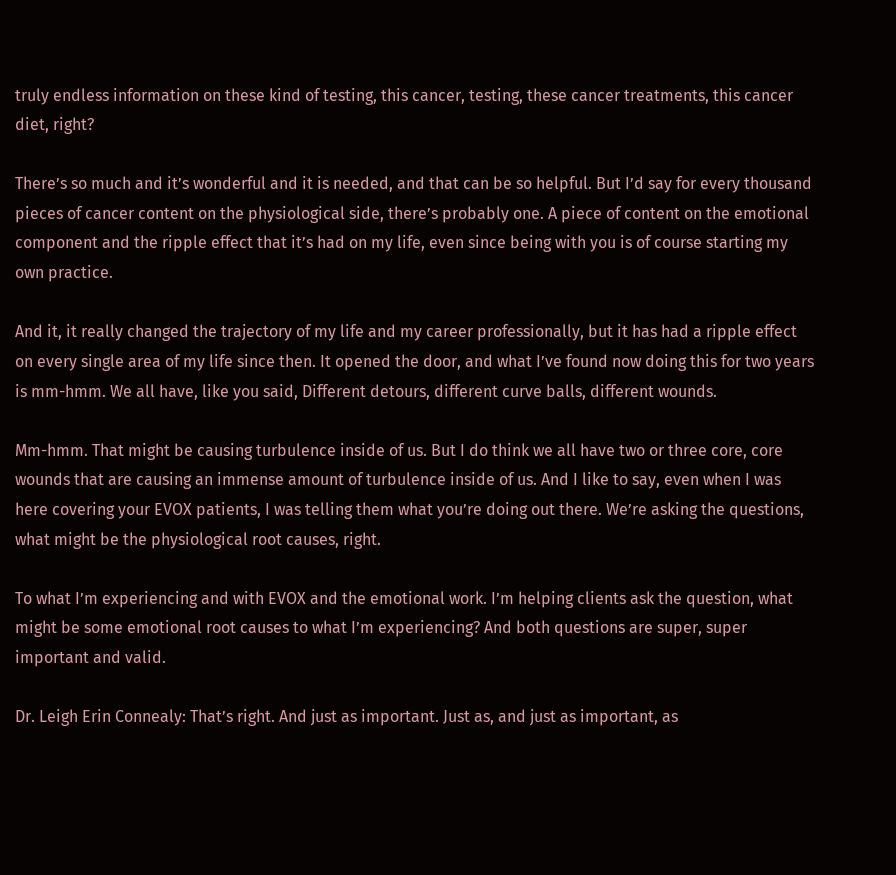truly endless information on these kind of testing, this cancer, testing, these cancer treatments, this cancer diet, right?

There’s so much and it’s wonderful and it is needed, and that can be so helpful. But I’d say for every thousand pieces of cancer content on the physiological side, there’s probably one. A piece of content on the emotional component and the ripple effect that it’s had on my life, even since being with you is of course starting my own practice.

And it, it really changed the trajectory of my life and my career professionally, but it has had a ripple effect on every single area of my life since then. It opened the door, and what I’ve found now doing this for two years is mm-hmm. We all have, like you said, Different detours, different curve balls, different wounds.

Mm-hmm. That might be causing turbulence inside of us. But I do think we all have two or three core, core wounds that are causing an immense amount of turbulence inside of us. And I like to say, even when I was here covering your EVOX patients, I was telling them what you’re doing out there. We’re asking the questions, what might be the physiological root causes, right.

To what I’m experiencing and with EVOX and the emotional work. I’m helping clients ask the question, what might be some emotional root causes to what I’m experiencing? And both questions are super, super important and valid.

Dr. Leigh Erin Connealy: That’s right. And just as important. Just as, and just as important, as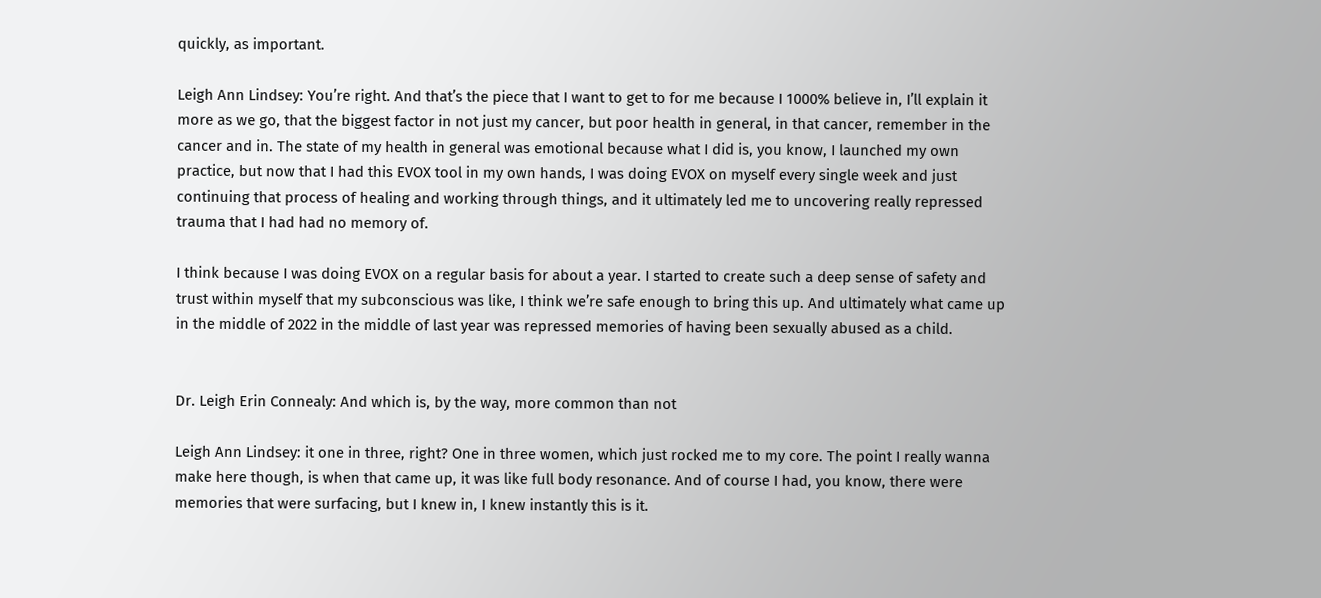quickly, as important.

Leigh Ann Lindsey: You’re right. And that’s the piece that I want to get to for me because I 1000% believe in, I’ll explain it more as we go, that the biggest factor in not just my cancer, but poor health in general, in that cancer, remember in the cancer and in. The state of my health in general was emotional because what I did is, you know, I launched my own practice, but now that I had this EVOX tool in my own hands, I was doing EVOX on myself every single week and just continuing that process of healing and working through things, and it ultimately led me to uncovering really repressed trauma that I had had no memory of.

I think because I was doing EVOX on a regular basis for about a year. I started to create such a deep sense of safety and trust within myself that my subconscious was like, I think we’re safe enough to bring this up. And ultimately what came up in the middle of 2022 in the middle of last year was repressed memories of having been sexually abused as a child.


Dr. Leigh Erin Connealy: And which is, by the way, more common than not

Leigh Ann Lindsey: it one in three, right? One in three women, which just rocked me to my core. The point I really wanna make here though, is when that came up, it was like full body resonance. And of course I had, you know, there were memories that were surfacing, but I knew in, I knew instantly this is it.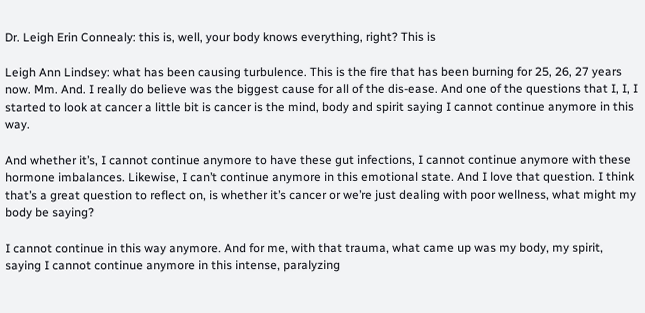Dr. Leigh Erin Connealy: this is, well, your body knows everything, right? This is

Leigh Ann Lindsey: what has been causing turbulence. This is the fire that has been burning for 25, 26, 27 years now. Mm. And. I really do believe was the biggest cause for all of the dis-ease. And one of the questions that I, I, I started to look at cancer a little bit is cancer is the mind, body and spirit saying I cannot continue anymore in this way.

And whether it’s, I cannot continue anymore to have these gut infections, I cannot continue anymore with these hormone imbalances. Likewise, I can’t continue anymore in this emotional state. And I love that question. I think that’s a great question to reflect on, is whether it’s cancer or we’re just dealing with poor wellness, what might my body be saying?

I cannot continue in this way anymore. And for me, with that trauma, what came up was my body, my spirit, saying I cannot continue anymore in this intense, paralyzing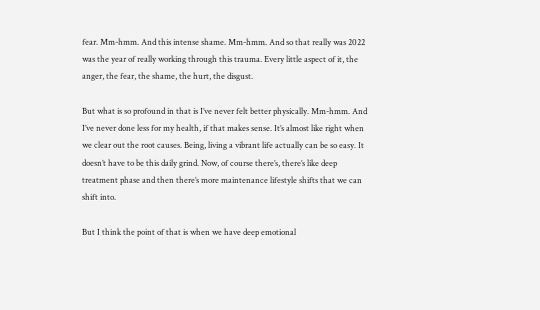fear. Mm-hmm. And this intense shame. Mm-hmm. And so that really was 2022 was the year of really working through this trauma. Every little aspect of it, the anger, the fear, the shame, the hurt, the disgust.

But what is so profound in that is I’ve never felt better physically. Mm-hmm. And I’ve never done less for my health, if that makes sense. It’s almost like right when we clear out the root causes. Being, living a vibrant life actually can be so easy. It doesn’t have to be this daily grind. Now, of course there’s, there’s like deep treatment phase and then there’s more maintenance lifestyle shifts that we can shift into.

But I think the point of that is when we have deep emotional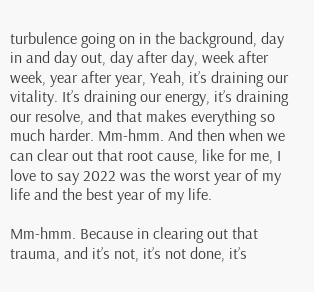turbulence going on in the background, day in and day out, day after day, week after week, year after year, Yeah, it’s draining our vitality. It’s draining our energy, it’s draining our resolve, and that makes everything so much harder. Mm-hmm. And then when we can clear out that root cause, like for me, I love to say 2022 was the worst year of my life and the best year of my life.

Mm-hmm. Because in clearing out that trauma, and it’s not, it’s not done, it’s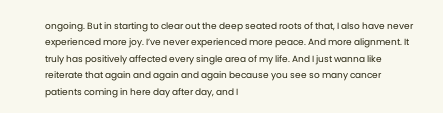ongoing. But in starting to clear out the deep seated roots of that, I also have never experienced more joy. I’ve never experienced more peace. And more alignment. It truly has positively affected every single area of my life. And I just wanna like reiterate that again and again and again because you see so many cancer patients coming in here day after day, and I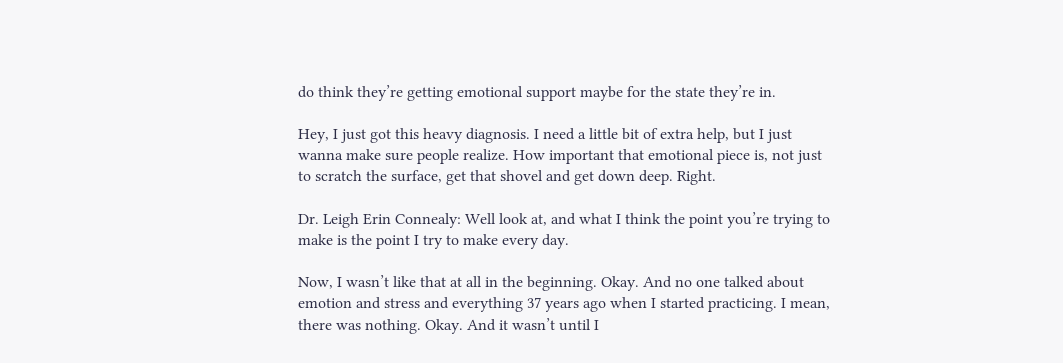do think they’re getting emotional support maybe for the state they’re in.

Hey, I just got this heavy diagnosis. I need a little bit of extra help, but I just wanna make sure people realize. How important that emotional piece is, not just to scratch the surface, get that shovel and get down deep. Right.

Dr. Leigh Erin Connealy: Well look at, and what I think the point you’re trying to make is the point I try to make every day.

Now, I wasn’t like that at all in the beginning. Okay. And no one talked about emotion and stress and everything 37 years ago when I started practicing. I mean, there was nothing. Okay. And it wasn’t until I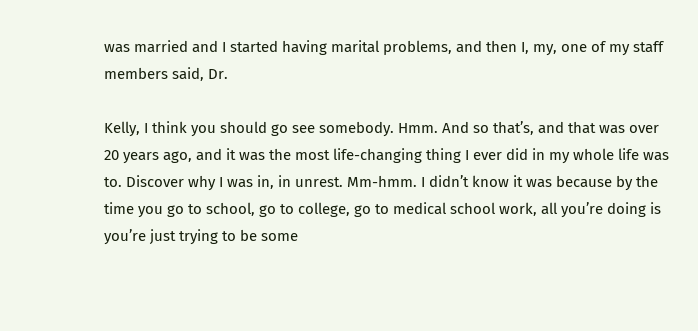was married and I started having marital problems, and then I, my, one of my staff members said, Dr.

Kelly, I think you should go see somebody. Hmm. And so that’s, and that was over 20 years ago, and it was the most life-changing thing I ever did in my whole life was to. Discover why I was in, in unrest. Mm-hmm. I didn’t know it was because by the time you go to school, go to college, go to medical school work, all you’re doing is you’re just trying to be some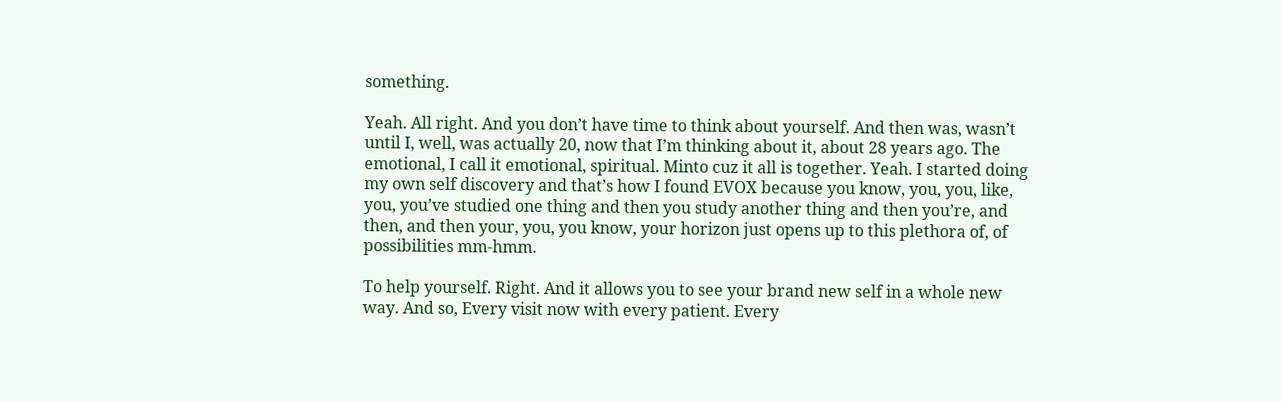something.

Yeah. All right. And you don’t have time to think about yourself. And then was, wasn’t until I, well, was actually 20, now that I’m thinking about it, about 28 years ago. The emotional, I call it emotional, spiritual. Minto cuz it all is together. Yeah. I started doing my own self discovery and that’s how I found EVOX because you know, you, you, like, you, you’ve studied one thing and then you study another thing and then you’re, and then, and then your, you, you know, your horizon just opens up to this plethora of, of possibilities mm-hmm.

To help yourself. Right. And it allows you to see your brand new self in a whole new way. And so, Every visit now with every patient. Every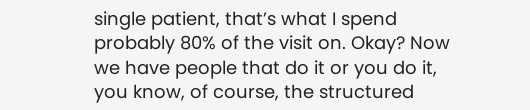single patient, that’s what I spend probably 80% of the visit on. Okay? Now we have people that do it or you do it, you know, of course, the structured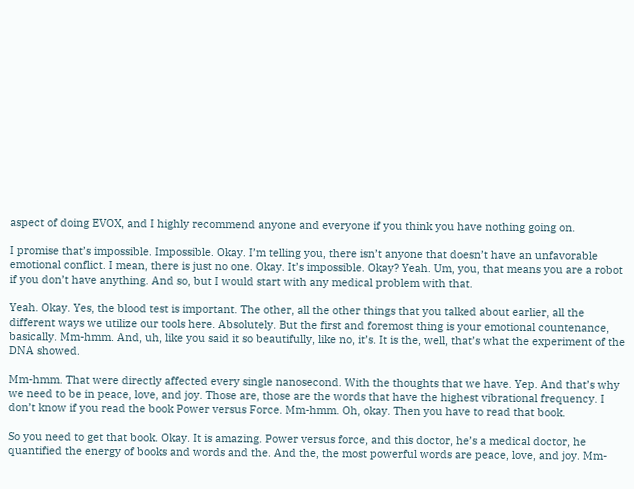aspect of doing EVOX, and I highly recommend anyone and everyone if you think you have nothing going on.

I promise that’s impossible. Impossible. Okay. I’m telling you, there isn’t anyone that doesn’t have an unfavorable emotional conflict. I mean, there is just no one. Okay. It’s impossible. Okay? Yeah. Um, you, that means you are a robot if you don’t have anything. And so, but I would start with any medical problem with that.

Yeah. Okay. Yes, the blood test is important. The other, all the other things that you talked about earlier, all the different ways we utilize our tools here. Absolutely. But the first and foremost thing is your emotional countenance, basically. Mm-hmm. And, uh, like you said it so beautifully, like no, it’s. It is the, well, that’s what the experiment of the DNA showed.

Mm-hmm. That were directly affected every single nanosecond. With the thoughts that we have. Yep. And that’s why we need to be in peace, love, and joy. Those are, those are the words that have the highest vibrational frequency. I don’t know if you read the book Power versus Force. Mm-hmm. Oh, okay. Then you have to read that book.

So you need to get that book. Okay. It is amazing. Power versus force, and this doctor, he’s a medical doctor, he quantified the energy of books and words and the. And the, the most powerful words are peace, love, and joy. Mm-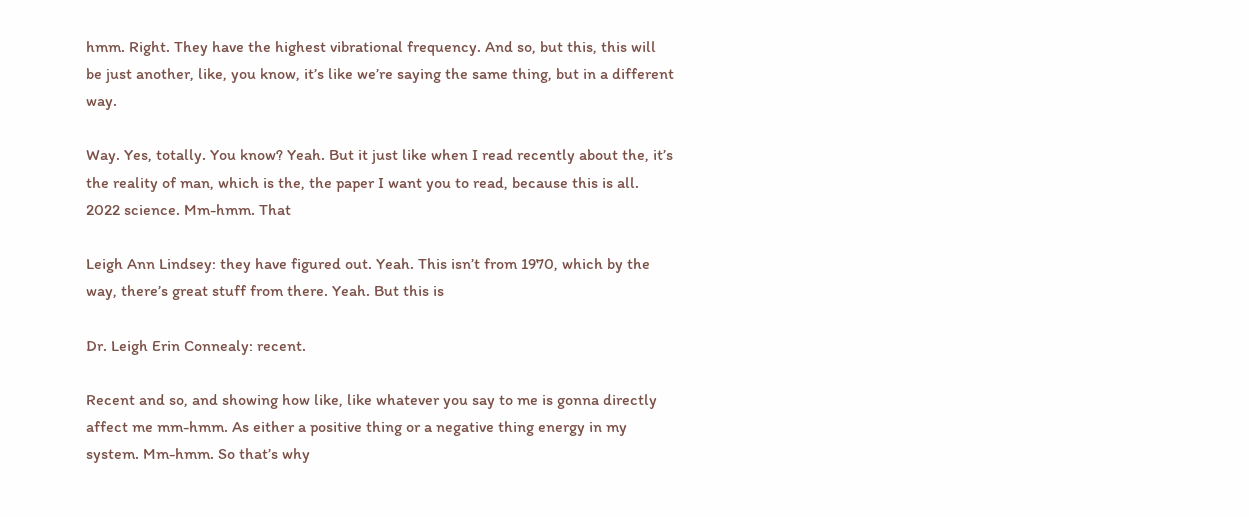hmm. Right. They have the highest vibrational frequency. And so, but this, this will be just another, like, you know, it’s like we’re saying the same thing, but in a different way.

Way. Yes, totally. You know? Yeah. But it just like when I read recently about the, it’s the reality of man, which is the, the paper I want you to read, because this is all. 2022 science. Mm-hmm. That

Leigh Ann Lindsey: they have figured out. Yeah. This isn’t from 1970, which by the way, there’s great stuff from there. Yeah. But this is

Dr. Leigh Erin Connealy: recent.

Recent and so, and showing how like, like whatever you say to me is gonna directly affect me mm-hmm. As either a positive thing or a negative thing energy in my system. Mm-hmm. So that’s why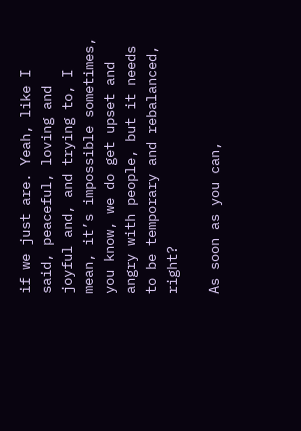if we just are. Yeah, like I said, peaceful, loving and joyful and, and trying to, I mean, it’s impossible sometimes, you know, we do get upset and angry with people, but it needs to be temporary and rebalanced, right?

As soon as you can,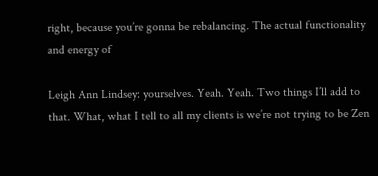right, because you’re gonna be rebalancing. The actual functionality and energy of

Leigh Ann Lindsey: yourselves. Yeah. Yeah. Two things I’ll add to that. What, what I tell to all my clients is we’re not trying to be Zen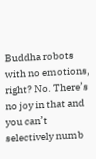Buddha robots with no emotions, right? No. There’s no joy in that and you can’t selectively numb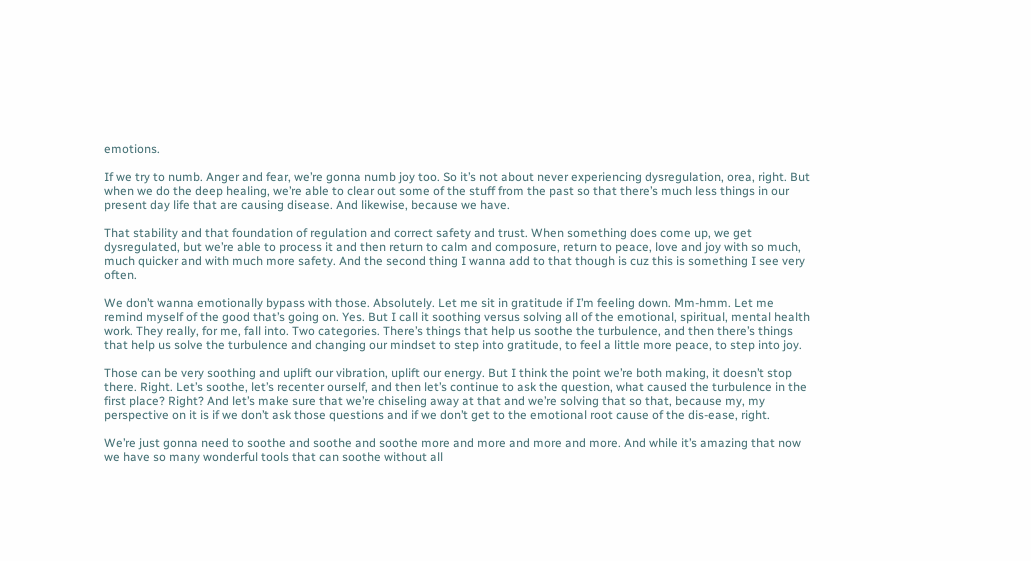emotions.

If we try to numb. Anger and fear, we’re gonna numb joy too. So it’s not about never experiencing dysregulation, orea, right. But when we do the deep healing, we’re able to clear out some of the stuff from the past so that there’s much less things in our present day life that are causing disease. And likewise, because we have.

That stability and that foundation of regulation and correct safety and trust. When something does come up, we get dysregulated, but we’re able to process it and then return to calm and composure, return to peace, love and joy with so much, much quicker and with much more safety. And the second thing I wanna add to that though is cuz this is something I see very often.

We don’t wanna emotionally bypass with those. Absolutely. Let me sit in gratitude if I’m feeling down. Mm-hmm. Let me remind myself of the good that’s going on. Yes. But I call it soothing versus solving all of the emotional, spiritual, mental health work. They really, for me, fall into. Two categories. There’s things that help us soothe the turbulence, and then there’s things that help us solve the turbulence and changing our mindset to step into gratitude, to feel a little more peace, to step into joy.

Those can be very soothing and uplift our vibration, uplift our energy. But I think the point we’re both making, it doesn’t stop there. Right. Let’s soothe, let’s recenter ourself, and then let’s continue to ask the question, what caused the turbulence in the first place? Right? And let’s make sure that we’re chiseling away at that and we’re solving that so that, because my, my perspective on it is if we don’t ask those questions and if we don’t get to the emotional root cause of the dis-ease, right.

We’re just gonna need to soothe and soothe and soothe more and more and more and more. And while it’s amazing that now we have so many wonderful tools that can soothe without all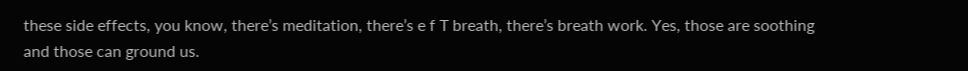these side effects, you know, there’s meditation, there’s e f T breath, there’s breath work. Yes, those are soothing and those can ground us.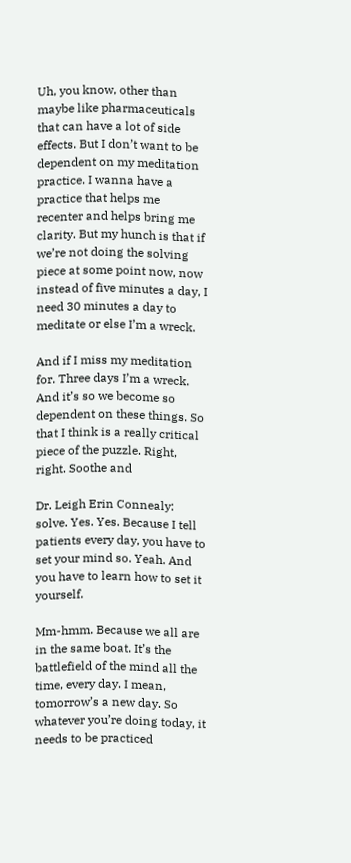Uh, you know, other than maybe like pharmaceuticals that can have a lot of side effects. But I don’t want to be dependent on my meditation practice. I wanna have a practice that helps me recenter and helps bring me clarity. But my hunch is that if we’re not doing the solving piece at some point now, now instead of five minutes a day, I need 30 minutes a day to meditate or else I’m a wreck.

And if I miss my meditation for. Three days I’m a wreck. And it’s so we become so dependent on these things. So that I think is a really critical piece of the puzzle. Right, right. Soothe and

Dr. Leigh Erin Connealy: solve. Yes. Yes. Because I tell patients every day, you have to set your mind so. Yeah. And you have to learn how to set it yourself.

Mm-hmm. Because we all are in the same boat. It’s the battlefield of the mind all the time, every day. I mean, tomorrow’s a new day. So whatever you’re doing today, it needs to be practiced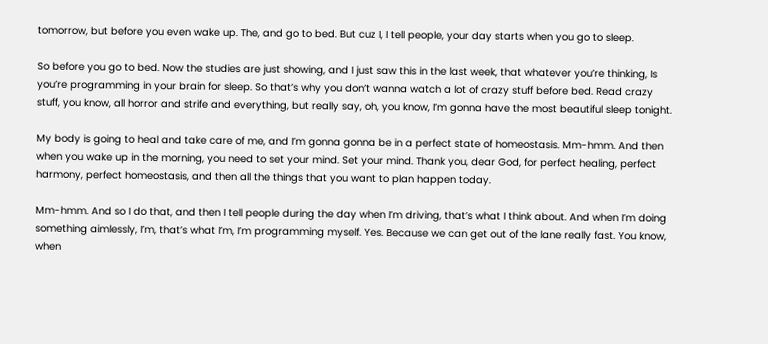tomorrow, but before you even wake up. The, and go to bed. But cuz I, I tell people, your day starts when you go to sleep.

So before you go to bed. Now the studies are just showing, and I just saw this in the last week, that whatever you’re thinking, Is you’re programming in your brain for sleep. So that’s why you don’t wanna watch a lot of crazy stuff before bed. Read crazy stuff, you know, all horror and strife and everything, but really say, oh, you know, I’m gonna have the most beautiful sleep tonight.

My body is going to heal and take care of me, and I’m gonna gonna be in a perfect state of homeostasis. Mm-hmm. And then when you wake up in the morning, you need to set your mind. Set your mind. Thank you, dear God, for perfect healing, perfect harmony, perfect homeostasis, and then all the things that you want to plan happen today.

Mm-hmm. And so I do that, and then I tell people during the day when I’m driving, that’s what I think about. And when I’m doing something aimlessly, I’m, that’s what I’m, I’m programming myself. Yes. Because we can get out of the lane really fast. You know, when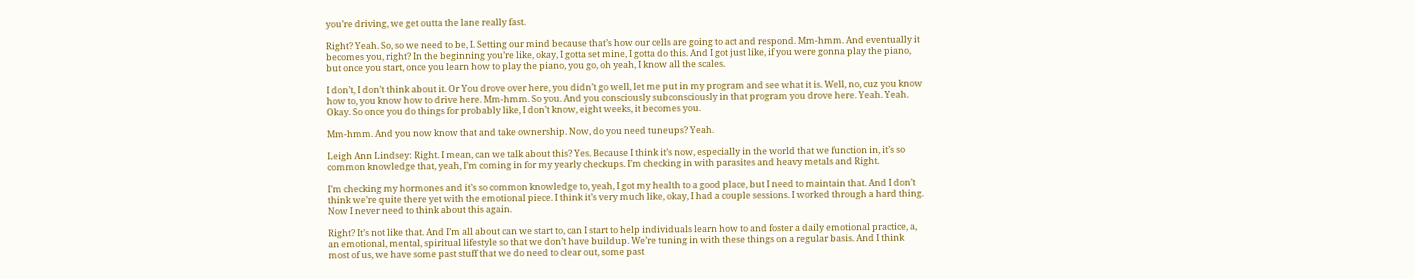you’re driving, we get outta the lane really fast.

Right? Yeah. So, so we need to be, I. Setting our mind because that’s how our cells are going to act and respond. Mm-hmm. And eventually it becomes you, right? In the beginning you’re like, okay, I gotta set mine, I gotta do this. And I got just like, if you were gonna play the piano, but once you start, once you learn how to play the piano, you go, oh yeah, I know all the scales.

I don’t, I don’t think about it. Or You drove over here, you didn’t go well, let me put in my program and see what it is. Well, no, cuz you know how to, you know how to drive here. Mm-hmm. So you. And you consciously subconsciously in that program you drove here. Yeah. Yeah. Okay. So once you do things for probably like, I don’t know, eight weeks, it becomes you.

Mm-hmm. And you now know that and take ownership. Now, do you need tuneups? Yeah.

Leigh Ann Lindsey: Right. I mean, can we talk about this? Yes. Because I think it’s now, especially in the world that we function in, it’s so common knowledge that, yeah, I’m coming in for my yearly checkups. I’m checking in with parasites and heavy metals and Right.

I’m checking my hormones and it’s so common knowledge to, yeah, I got my health to a good place, but I need to maintain that. And I don’t think we’re quite there yet with the emotional piece. I think it’s very much like, okay, I had a couple sessions. I worked through a hard thing. Now I never need to think about this again.

Right? It’s not like that. And I’m all about can we start to, can I start to help individuals learn how to and foster a daily emotional practice, a, an emotional, mental, spiritual lifestyle so that we don’t have buildup. We’re tuning in with these things on a regular basis. And I think most of us, we have some past stuff that we do need to clear out, some past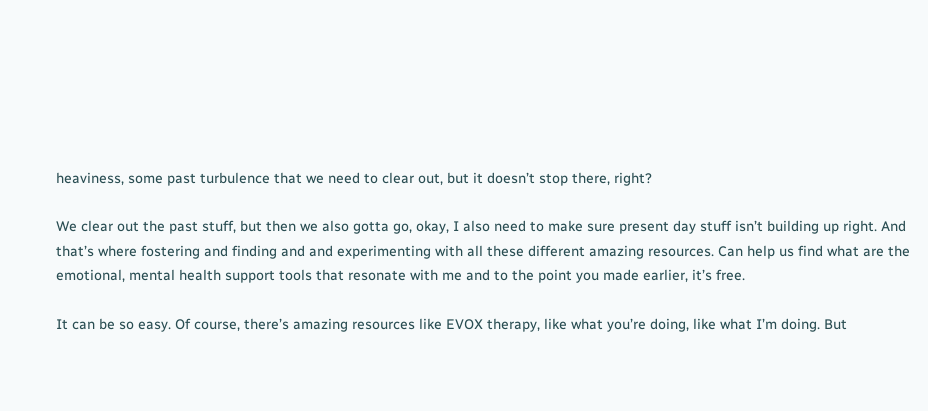heaviness, some past turbulence that we need to clear out, but it doesn’t stop there, right?

We clear out the past stuff, but then we also gotta go, okay, I also need to make sure present day stuff isn’t building up right. And that’s where fostering and finding and and experimenting with all these different amazing resources. Can help us find what are the emotional, mental health support tools that resonate with me and to the point you made earlier, it’s free.

It can be so easy. Of course, there’s amazing resources like EVOX therapy, like what you’re doing, like what I’m doing. But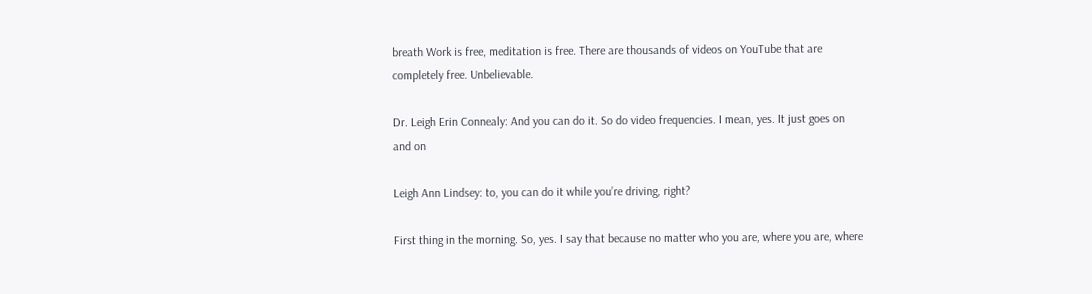breath Work is free, meditation is free. There are thousands of videos on YouTube that are completely free. Unbelievable.

Dr. Leigh Erin Connealy: And you can do it. So do video frequencies. I mean, yes. It just goes on and on

Leigh Ann Lindsey: to, you can do it while you’re driving, right?

First thing in the morning. So, yes. I say that because no matter who you are, where you are, where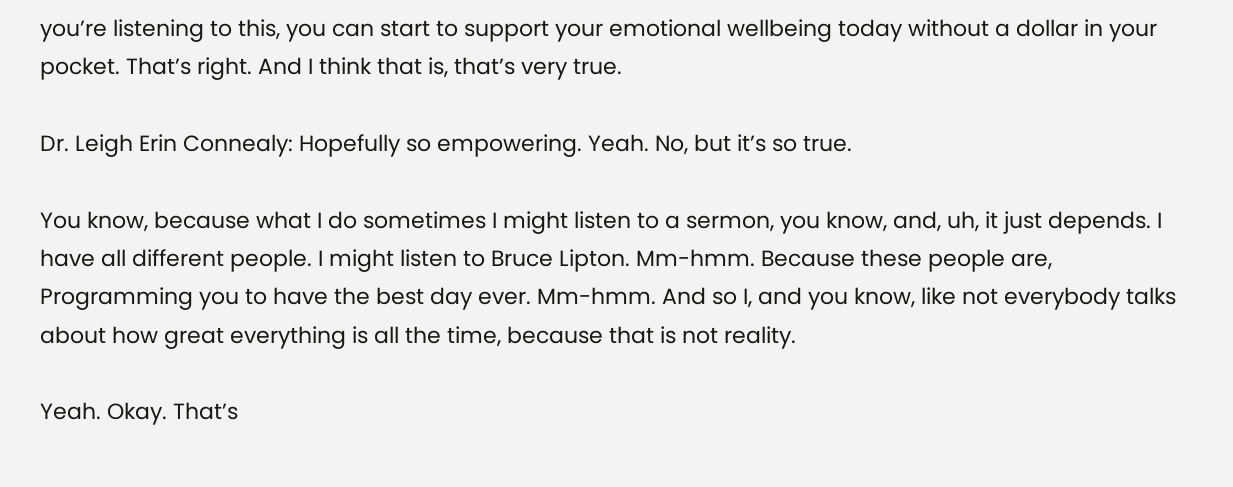you’re listening to this, you can start to support your emotional wellbeing today without a dollar in your pocket. That’s right. And I think that is, that’s very true.

Dr. Leigh Erin Connealy: Hopefully so empowering. Yeah. No, but it’s so true.

You know, because what I do sometimes I might listen to a sermon, you know, and, uh, it just depends. I have all different people. I might listen to Bruce Lipton. Mm-hmm. Because these people are, Programming you to have the best day ever. Mm-hmm. And so I, and you know, like not everybody talks about how great everything is all the time, because that is not reality.

Yeah. Okay. That’s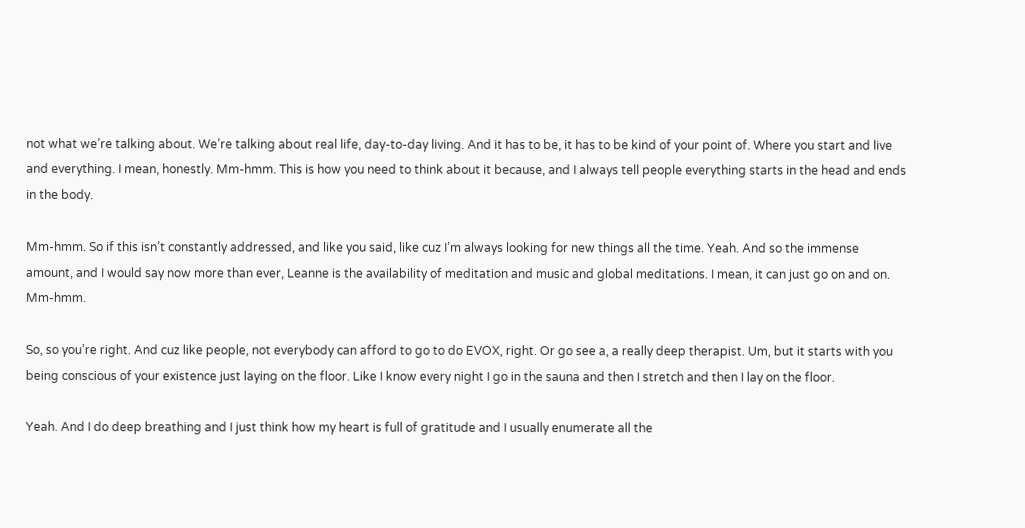not what we’re talking about. We’re talking about real life, day-to-day living. And it has to be, it has to be kind of your point of. Where you start and live and everything. I mean, honestly. Mm-hmm. This is how you need to think about it because, and I always tell people everything starts in the head and ends in the body.

Mm-hmm. So if this isn’t constantly addressed, and like you said, like cuz I’m always looking for new things all the time. Yeah. And so the immense amount, and I would say now more than ever, Leanne is the availability of meditation and music and global meditations. I mean, it can just go on and on. Mm-hmm.

So, so you’re right. And cuz like people, not everybody can afford to go to do EVOX, right. Or go see a, a really deep therapist. Um, but it starts with you being conscious of your existence just laying on the floor. Like I know every night I go in the sauna and then I stretch and then I lay on the floor.

Yeah. And I do deep breathing and I just think how my heart is full of gratitude and I usually enumerate all the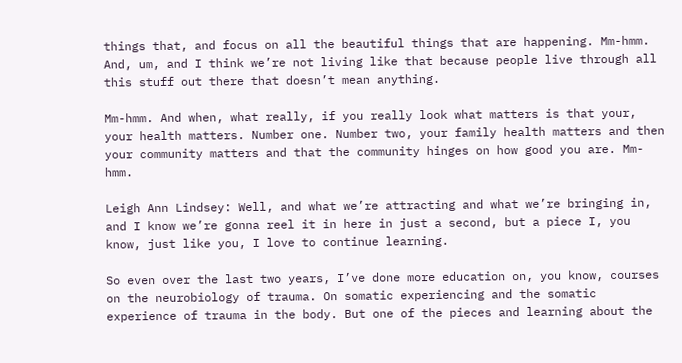things that, and focus on all the beautiful things that are happening. Mm-hmm. And, um, and I think we’re not living like that because people live through all this stuff out there that doesn’t mean anything.

Mm-hmm. And when, what really, if you really look what matters is that your, your health matters. Number one. Number two, your family health matters and then your community matters and that the community hinges on how good you are. Mm-hmm.

Leigh Ann Lindsey: Well, and what we’re attracting and what we’re bringing in, and I know we’re gonna reel it in here in just a second, but a piece I, you know, just like you, I love to continue learning.

So even over the last two years, I’ve done more education on, you know, courses on the neurobiology of trauma. On somatic experiencing and the somatic experience of trauma in the body. But one of the pieces and learning about the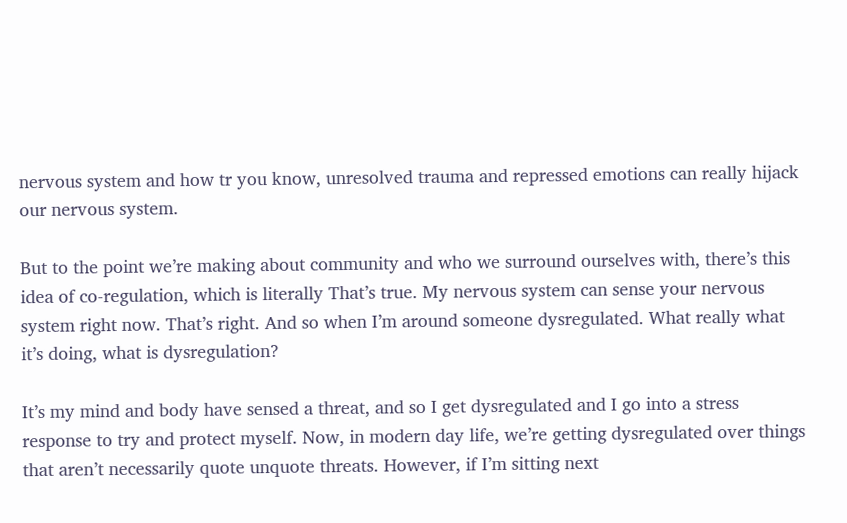nervous system and how tr you know, unresolved trauma and repressed emotions can really hijack our nervous system.

But to the point we’re making about community and who we surround ourselves with, there’s this idea of co-regulation, which is literally That’s true. My nervous system can sense your nervous system right now. That’s right. And so when I’m around someone dysregulated. What really what it’s doing, what is dysregulation?

It’s my mind and body have sensed a threat, and so I get dysregulated and I go into a stress response to try and protect myself. Now, in modern day life, we’re getting dysregulated over things that aren’t necessarily quote unquote threats. However, if I’m sitting next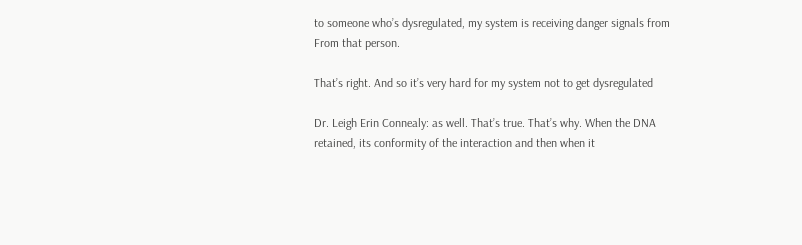to someone who’s dysregulated, my system is receiving danger signals from From that person.

That’s right. And so it’s very hard for my system not to get dysregulated

Dr. Leigh Erin Connealy: as well. That’s true. That’s why. When the DNA retained, its conformity of the interaction and then when it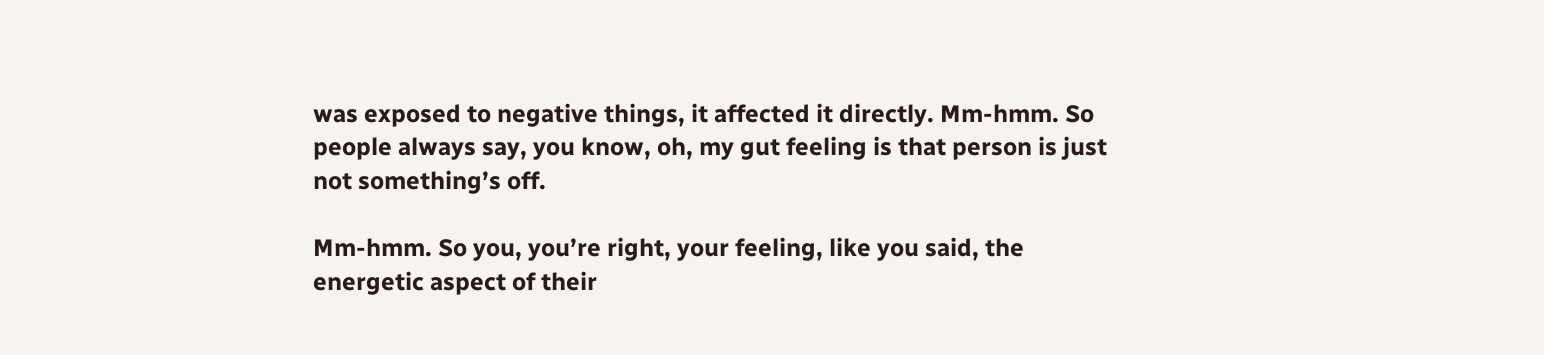was exposed to negative things, it affected it directly. Mm-hmm. So people always say, you know, oh, my gut feeling is that person is just not something’s off.

Mm-hmm. So you, you’re right, your feeling, like you said, the energetic aspect of their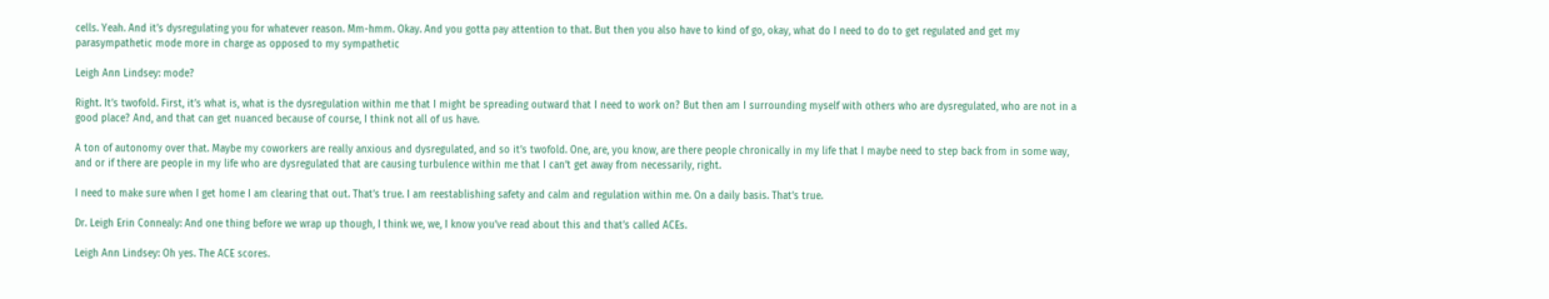cells. Yeah. And it’s dysregulating you for whatever reason. Mm-hmm. Okay. And you gotta pay attention to that. But then you also have to kind of go, okay, what do I need to do to get regulated and get my parasympathetic mode more in charge as opposed to my sympathetic

Leigh Ann Lindsey: mode?

Right. It’s twofold. First, it’s what is, what is the dysregulation within me that I might be spreading outward that I need to work on? But then am I surrounding myself with others who are dysregulated, who are not in a good place? And, and that can get nuanced because of course, I think not all of us have.

A ton of autonomy over that. Maybe my coworkers are really anxious and dysregulated, and so it’s twofold. One, are, you know, are there people chronically in my life that I maybe need to step back from in some way, and or if there are people in my life who are dysregulated that are causing turbulence within me that I can’t get away from necessarily, right.

I need to make sure when I get home I am clearing that out. That’s true. I am reestablishing safety and calm and regulation within me. On a daily basis. That’s true.

Dr. Leigh Erin Connealy: And one thing before we wrap up though, I think we, we, I know you’ve read about this and that’s called ACEs.

Leigh Ann Lindsey: Oh yes. The ACE scores.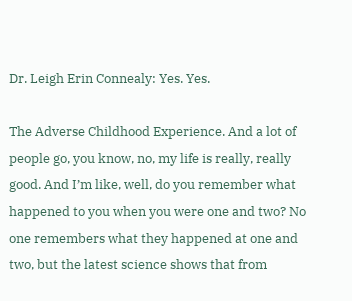Dr. Leigh Erin Connealy: Yes. Yes.

The Adverse Childhood Experience. And a lot of people go, you know, no, my life is really, really good. And I’m like, well, do you remember what happened to you when you were one and two? No one remembers what they happened at one and two, but the latest science shows that from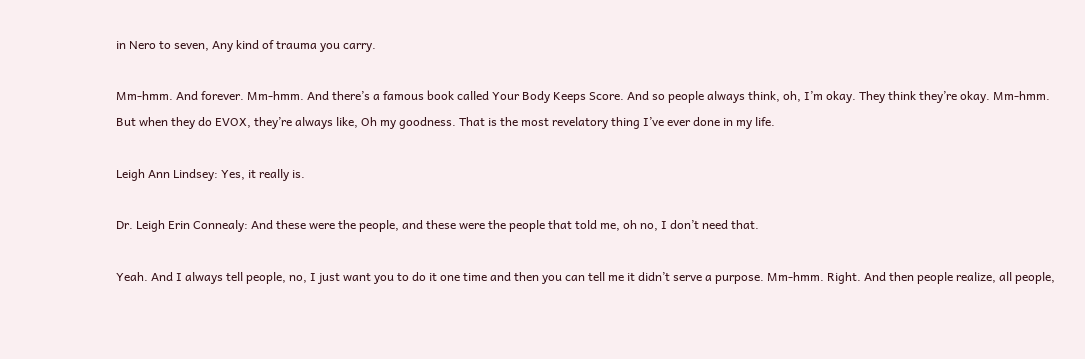in Nero to seven, Any kind of trauma you carry.

Mm-hmm. And forever. Mm-hmm. And there’s a famous book called Your Body Keeps Score. And so people always think, oh, I’m okay. They think they’re okay. Mm-hmm. But when they do EVOX, they’re always like, Oh my goodness. That is the most revelatory thing I’ve ever done in my life.

Leigh Ann Lindsey: Yes, it really is.

Dr. Leigh Erin Connealy: And these were the people, and these were the people that told me, oh no, I don’t need that.

Yeah. And I always tell people, no, I just want you to do it one time and then you can tell me it didn’t serve a purpose. Mm-hmm. Right. And then people realize, all people,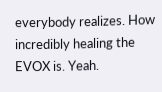everybody realizes. How incredibly healing the EVOX is. Yeah.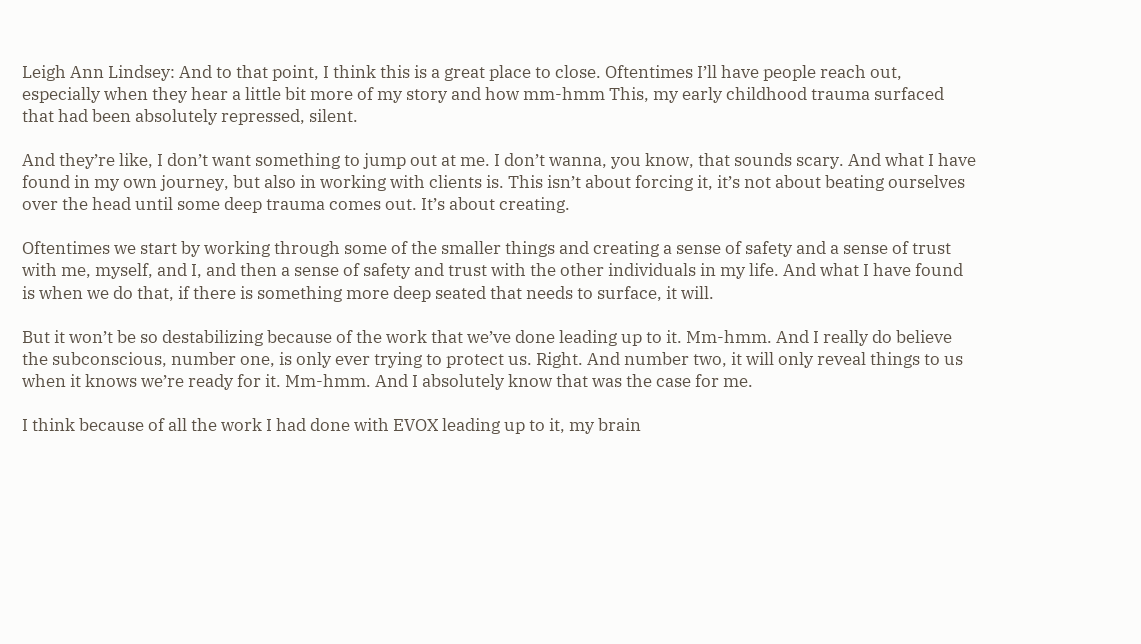Leigh Ann Lindsey: And to that point, I think this is a great place to close. Oftentimes I’ll have people reach out, especially when they hear a little bit more of my story and how mm-hmm This, my early childhood trauma surfaced that had been absolutely repressed, silent.

And they’re like, I don’t want something to jump out at me. I don’t wanna, you know, that sounds scary. And what I have found in my own journey, but also in working with clients is. This isn’t about forcing it, it’s not about beating ourselves over the head until some deep trauma comes out. It’s about creating.

Oftentimes we start by working through some of the smaller things and creating a sense of safety and a sense of trust with me, myself, and I, and then a sense of safety and trust with the other individuals in my life. And what I have found is when we do that, if there is something more deep seated that needs to surface, it will.

But it won’t be so destabilizing because of the work that we’ve done leading up to it. Mm-hmm. And I really do believe the subconscious, number one, is only ever trying to protect us. Right. And number two, it will only reveal things to us when it knows we’re ready for it. Mm-hmm. And I absolutely know that was the case for me.

I think because of all the work I had done with EVOX leading up to it, my brain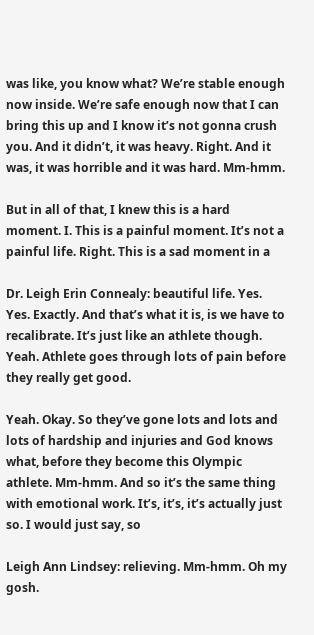was like, you know what? We’re stable enough now inside. We’re safe enough now that I can bring this up and I know it’s not gonna crush you. And it didn’t, it was heavy. Right. And it was, it was horrible and it was hard. Mm-hmm.

But in all of that, I knew this is a hard moment. I. This is a painful moment. It’s not a painful life. Right. This is a sad moment in a

Dr. Leigh Erin Connealy: beautiful life. Yes. Yes. Exactly. And that’s what it is, is we have to recalibrate. It’s just like an athlete though. Yeah. Athlete goes through lots of pain before they really get good.

Yeah. Okay. So they’ve gone lots and lots and lots of hardship and injuries and God knows what, before they become this Olympic athlete. Mm-hmm. And so it’s the same thing with emotional work. It’s, it’s, it’s actually just so. I would just say, so

Leigh Ann Lindsey: relieving. Mm-hmm. Oh my gosh.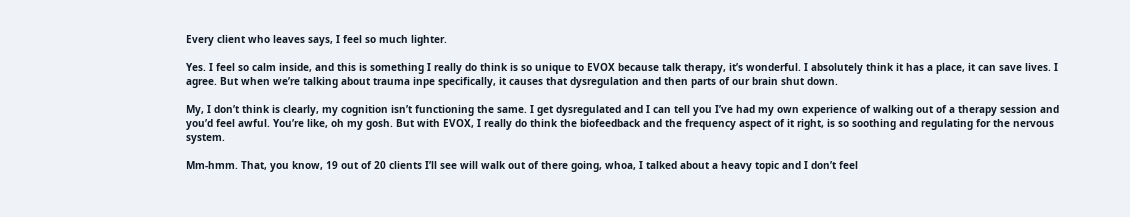Every client who leaves says, I feel so much lighter.

Yes. I feel so calm inside, and this is something I really do think is so unique to EVOX because talk therapy, it’s wonderful. I absolutely think it has a place, it can save lives. I agree. But when we’re talking about trauma inpe specifically, it causes that dysregulation and then parts of our brain shut down.

My, I don’t think is clearly, my cognition isn’t functioning the same. I get dysregulated and I can tell you I’ve had my own experience of walking out of a therapy session and you’d feel awful. You’re like, oh my gosh. But with EVOX, I really do think the biofeedback and the frequency aspect of it right, is so soothing and regulating for the nervous system.

Mm-hmm. That, you know, 19 out of 20 clients I’ll see will walk out of there going, whoa, I talked about a heavy topic and I don’t feel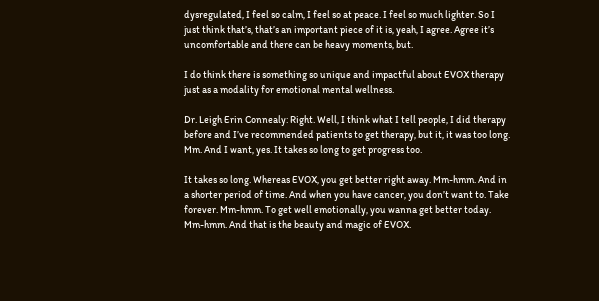dysregulated, I feel so calm, I feel so at peace. I feel so much lighter. So I just think that’s, that’s an important piece of it is, yeah, I agree. Agree it’s uncomfortable and there can be heavy moments, but.

I do think there is something so unique and impactful about EVOX therapy just as a modality for emotional mental wellness.

Dr. Leigh Erin Connealy: Right. Well, I think what I tell people, I did therapy before and I’ve recommended patients to get therapy, but it, it was too long. Mm. And I want, yes. It takes so long to get progress too.

It takes so long. Whereas EVOX, you get better right away. Mm-hmm. And in a shorter period of time. And when you have cancer, you don’t want to. Take forever. Mm-hmm. To get well emotionally, you wanna get better today. Mm-hmm. And that is the beauty and magic of EVOX.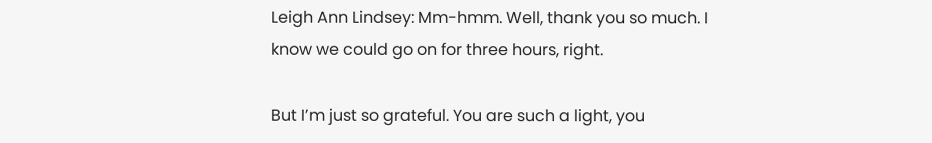Leigh Ann Lindsey: Mm-hmm. Well, thank you so much. I know we could go on for three hours, right.

But I’m just so grateful. You are such a light, you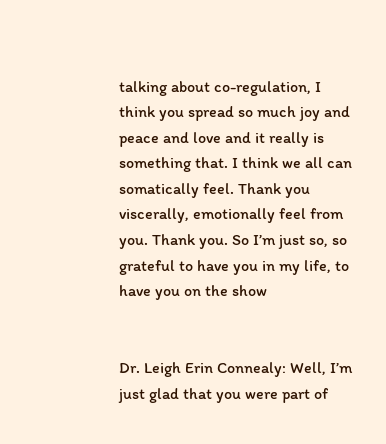talking about co-regulation, I think you spread so much joy and peace and love and it really is something that. I think we all can somatically feel. Thank you viscerally, emotionally feel from you. Thank you. So I’m just so, so grateful to have you in my life, to have you on the show


Dr. Leigh Erin Connealy: Well, I’m just glad that you were part of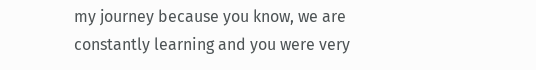my journey because you know, we are constantly learning and you were very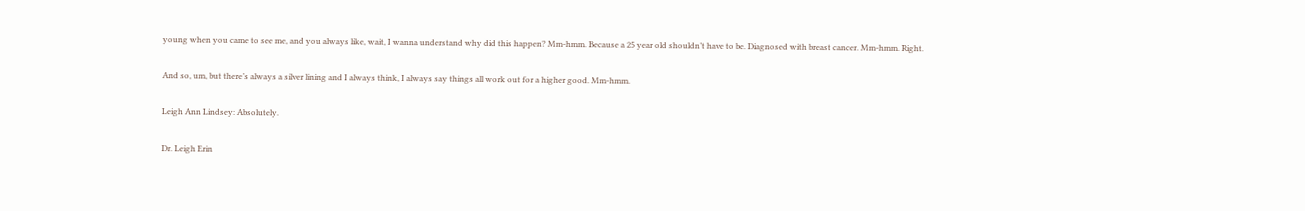young when you came to see me, and you always like, wait, I wanna understand why did this happen? Mm-hmm. Because a 25 year old shouldn’t have to be. Diagnosed with breast cancer. Mm-hmm. Right.

And so, um, but there’s always a silver lining and I always think, I always say things all work out for a higher good. Mm-hmm.

Leigh Ann Lindsey: Absolutely.

Dr. Leigh Erin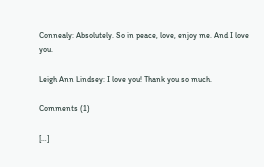Connealy: Absolutely. So in peace, love, enjoy me. And I love you.

Leigh Ann Lindsey: I love you! Thank you so much.

Comments (1)

[…]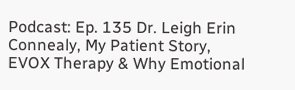Podcast: Ep. 135 Dr. Leigh Erin Connealy, My Patient Story, EVOX Therapy & Why Emotional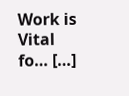Work is Vital fo… […]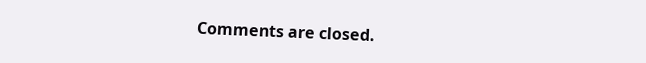Comments are closed.